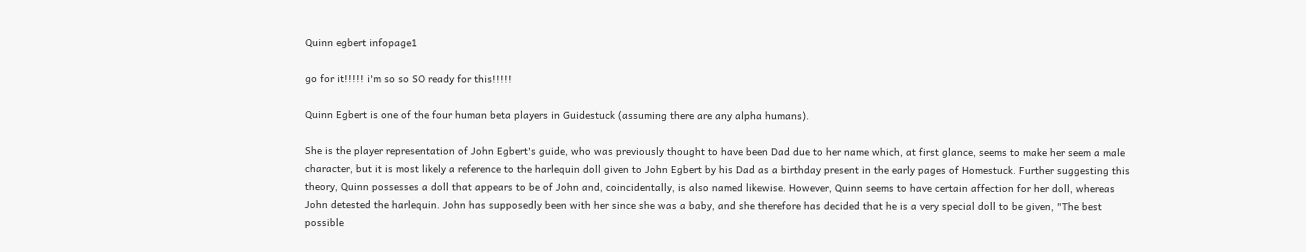Quinn egbert infopage1

go for it!!!!! i'm so so SO ready for this!!!!!

Quinn Egbert is one of the four human beta players in Guidestuck (assuming there are any alpha humans).

She is the player representation of John Egbert's guide, who was previously thought to have been Dad due to her name which, at first glance, seems to make her seem a male character, but it is most likely a reference to the harlequin doll given to John Egbert by his Dad as a birthday present in the early pages of Homestuck. Further suggesting this theory, Quinn possesses a doll that appears to be of John and, coincidentally, is also named likewise. However, Quinn seems to have certain affection for her doll, whereas John detested the harlequin. John has supposedly been with her since she was a baby, and she therefore has decided that he is a very special doll to be given, "The best possible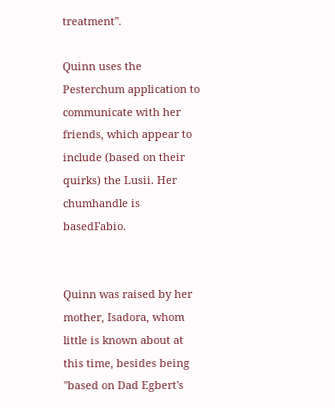treatment".

Quinn uses the Pesterchum application to communicate with her friends, which appear to include (based on their quirks) the Lusii. Her chumhandle is basedFabio.


Quinn was raised by her mother, Isadora, whom little is known about at this time, besides being "based on Dad Egbert's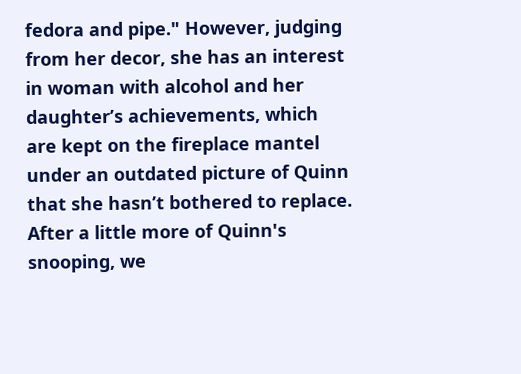fedora and pipe." However, judging from her decor, she has an interest in woman with alcohol and her daughter’s achievements, which are kept on the fireplace mantel under an outdated picture of Quinn that she hasn’t bothered to replace. After a little more of Quinn's snooping, we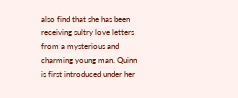also find that she has been receiving sultry love letters from a mysterious and charming young man. Quinn is first introduced under her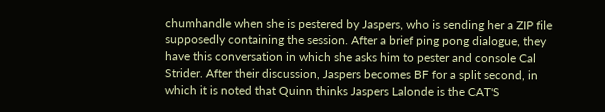chumhandle when she is pestered by Jaspers, who is sending her a ZIP file supposedly containing the session. After a brief ping pong dialogue, they have this conversation in which she asks him to pester and console Cal Strider. After their discussion, Jaspers becomes BF for a split second, in which it is noted that Quinn thinks Jaspers Lalonde is the CAT'S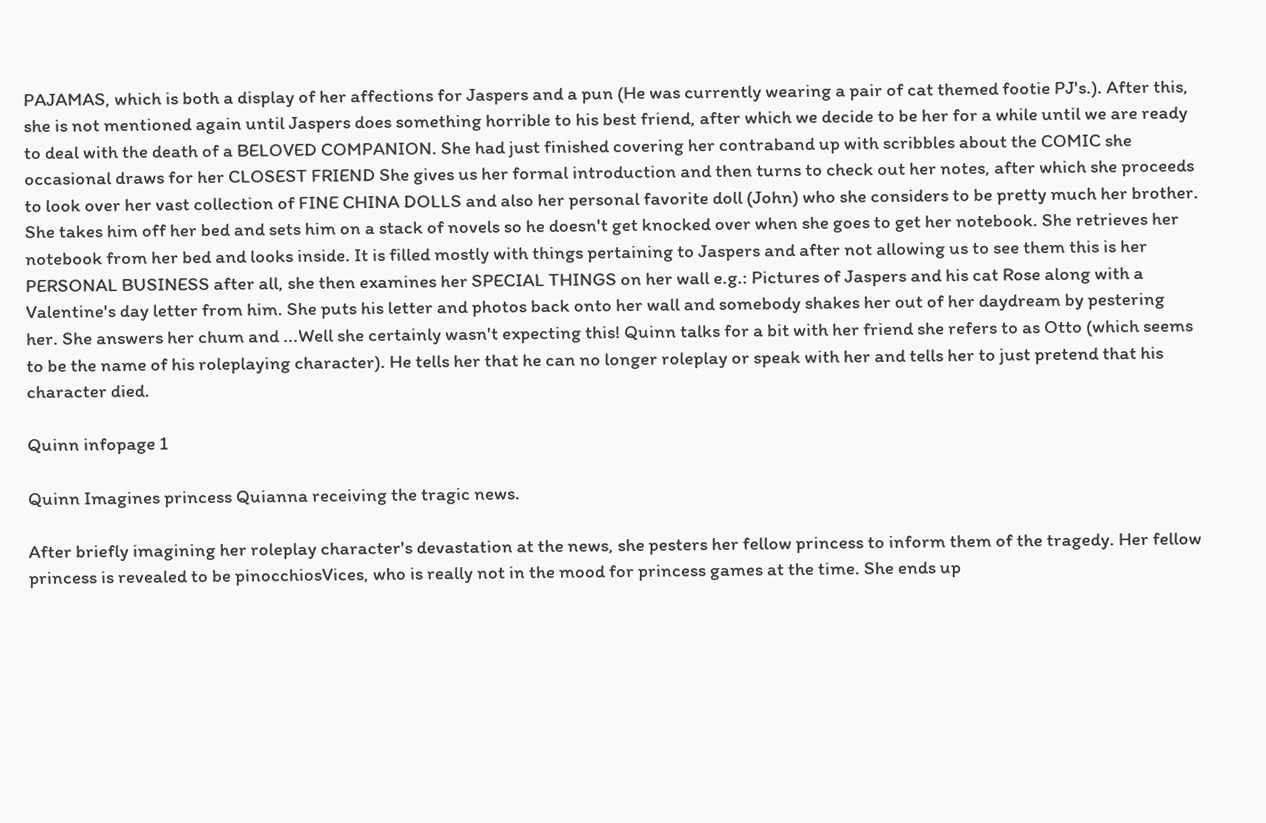PAJAMAS, which is both a display of her affections for Jaspers and a pun (He was currently wearing a pair of cat themed footie PJ's.). After this, she is not mentioned again until Jaspers does something horrible to his best friend, after which we decide to be her for a while until we are ready to deal with the death of a BELOVED COMPANION. She had just finished covering her contraband up with scribbles about the COMIC she occasional draws for her CLOSEST FRIEND She gives us her formal introduction and then turns to check out her notes, after which she proceeds to look over her vast collection of FINE CHINA DOLLS and also her personal favorite doll (John) who she considers to be pretty much her brother. She takes him off her bed and sets him on a stack of novels so he doesn't get knocked over when she goes to get her notebook. She retrieves her notebook from her bed and looks inside. It is filled mostly with things pertaining to Jaspers and after not allowing us to see them this is her PERSONAL BUSINESS after all, she then examines her SPECIAL THINGS on her wall e.g.: Pictures of Jaspers and his cat Rose along with a Valentine's day letter from him. She puts his letter and photos back onto her wall and somebody shakes her out of her daydream by pestering her. She answers her chum and ...Well she certainly wasn't expecting this! Quinn talks for a bit with her friend she refers to as Otto (which seems to be the name of his roleplaying character). He tells her that he can no longer roleplay or speak with her and tells her to just pretend that his character died.

Quinn infopage 1

Quinn Imagines princess Quianna receiving the tragic news.

After briefly imagining her roleplay character's devastation at the news, she pesters her fellow princess to inform them of the tragedy. Her fellow princess is revealed to be pinocchiosVices, who is really not in the mood for princess games at the time. She ends up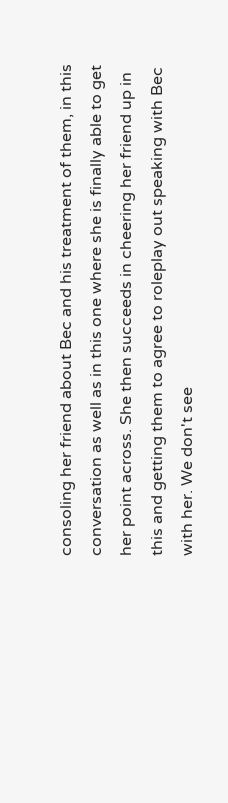consoling her friend about Bec and his treatment of them, in this conversation as well as in this one where she is finally able to get her point across. She then succeeds in cheering her friend up in this and getting them to agree to roleplay out speaking with Bec with her. We don't see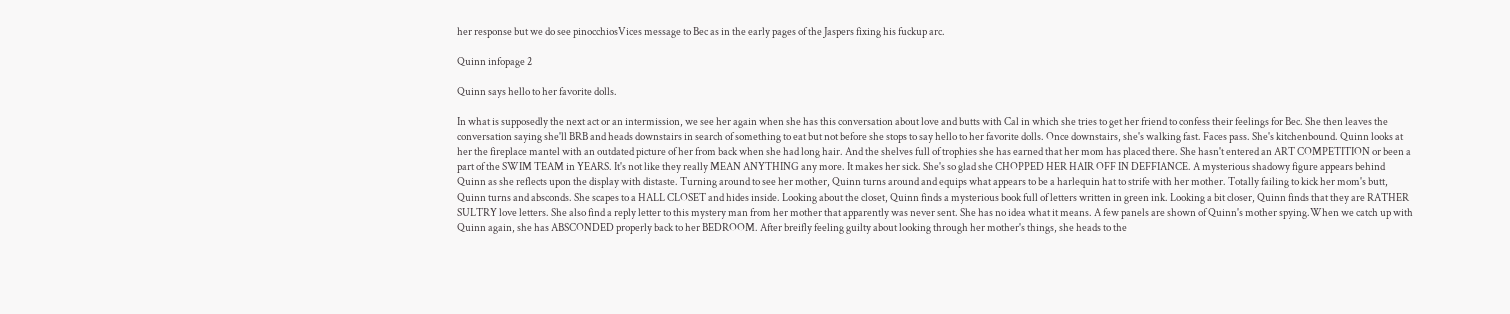her response but we do see pinocchiosVices message to Bec as in the early pages of the Jaspers fixing his fuckup arc.

Quinn infopage 2

Quinn says hello to her favorite dolls.

In what is supposedly the next act or an intermission, we see her again when she has this conversation about love and butts with Cal in which she tries to get her friend to confess their feelings for Bec. She then leaves the conversation saying she'll BRB and heads downstairs in search of something to eat but not before she stops to say hello to her favorite dolls. Once downstairs, she's walking fast. Faces pass. She's kitchenbound. Quinn looks at her the fireplace mantel with an outdated picture of her from back when she had long hair. And the shelves full of trophies she has earned that her mom has placed there. She hasn't entered an ART COMPETITION or been a part of the SWIM TEAM in YEARS. It's not like they really MEAN ANYTHING any more. It makes her sick. She's so glad she CHOPPED HER HAIR OFF IN DEFFIANCE. A mysterious shadowy figure appears behind Quinn as she reflects upon the display with distaste. Turning around to see her mother, Quinn turns around and equips what appears to be a harlequin hat to strife with her mother. Totally failing to kick her mom's butt, Quinn turns and absconds. She scapes to a HALL CLOSET and hides inside. Looking about the closet, Quinn finds a mysterious book full of letters written in green ink. Looking a bit closer, Quinn finds that they are RATHER SULTRY love letters. She also find a reply letter to this mystery man from her mother that apparently was never sent. She has no idea what it means. A few panels are shown of Quinn's mother spying.When we catch up with Quinn again, she has ABSCONDED properly back to her BEDROOM. After breifly feeling guilty about looking through her mother's things, she heads to the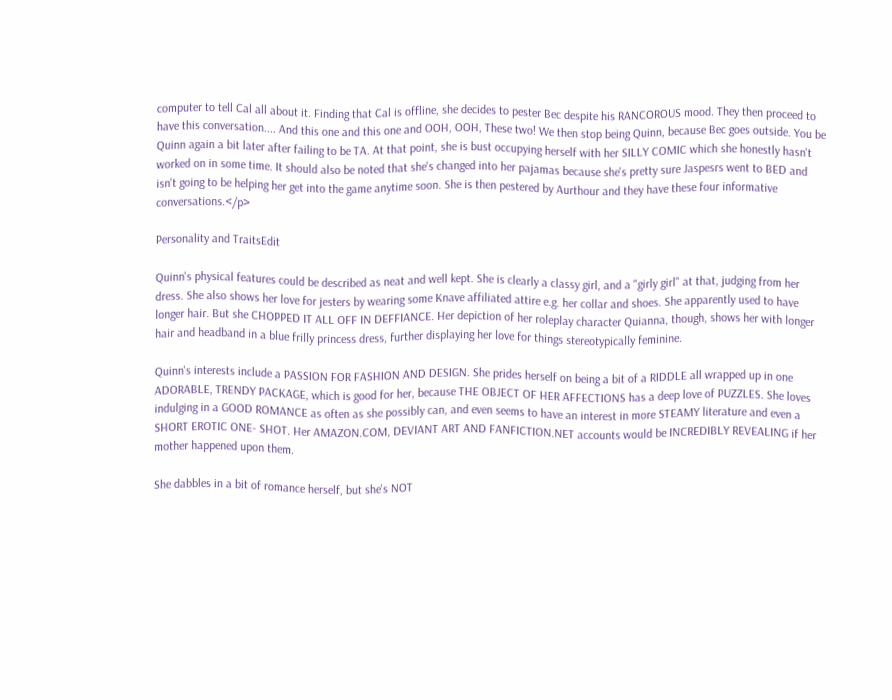computer to tell Cal all about it. Finding that Cal is offline, she decides to pester Bec despite his RANCOROUS mood. They then proceed to have this conversation.... And this one and this one and OOH, OOH, These two! We then stop being Quinn, because Bec goes outside. You be Quinn again a bit later after failing to be TA. At that point, she is bust occupying herself with her SILLY COMIC which she honestly hasn't worked on in some time. It should also be noted that she's changed into her pajamas because she's pretty sure Jaspesrs went to BED and isn't going to be helping her get into the game anytime soon. She is then pestered by Aurthour and they have these four informative conversations.</p>

Personality and TraitsEdit

Quinn's physical features could be described as neat and well kept. She is clearly a classy girl, and a "girly girl" at that, judging from her dress. She also shows her love for jesters by wearing some Knave affiliated attire e.g. her collar and shoes. She apparently used to have longer hair. But she CHOPPED IT ALL OFF IN DEFFIANCE. Her depiction of her roleplay character Quianna, though, shows her with longer hair and headband in a blue frilly princess dress, further displaying her love for things stereotypically feminine.

Quinn's interests include a PASSION FOR FASHION AND DESIGN. She prides herself on being a bit of a RIDDLE all wrapped up in one ADORABLE, TRENDY PACKAGE, which is good for her, because THE OBJECT OF HER AFFECTIONS has a deep love of PUZZLES. She loves indulging in a GOOD ROMANCE as often as she possibly can, and even seems to have an interest in more STEAMY literature and even a SHORT EROTIC ONE- SHOT. Her AMAZON.COM, DEVIANT ART AND FANFICTION.NET accounts would be INCREDIBLY REVEALING if her mother happened upon them.

She dabbles in a bit of romance herself, but she's NOT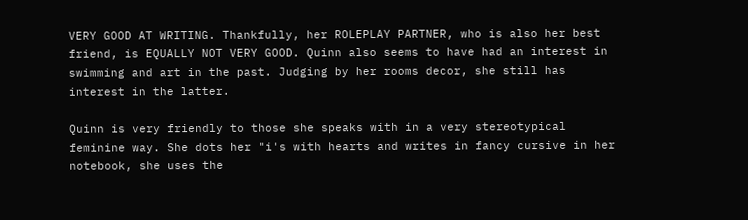VERY GOOD AT WRITING. Thankfully, her ROLEPLAY PARTNER, who is also her best friend, is EQUALLY NOT VERY GOOD. Quinn also seems to have had an interest in swimming and art in the past. Judging by her rooms decor, she still has interest in the latter.

Quinn is very friendly to those she speaks with in a very stereotypical feminine way. She dots her "i's with hearts and writes in fancy cursive in her notebook, she uses the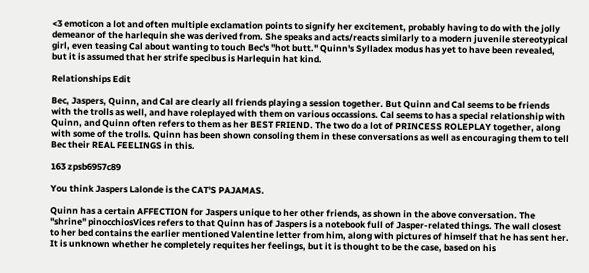<3 emoticon a lot and often multiple exclamation points to signify her excitement, probably having to do with the jolly demeanor of the harlequin she was derived from. She speaks and acts/reacts similarly to a modern juvenile stereotypical girl, even teasing Cal about wanting to touch Bec's "hot butt." Quinn's Sylladex modus has yet to have been revealed, but it is assumed that her strife specibus is Harlequin hat kind.

Relationships Edit

Bec, Jaspers, Quinn, and Cal are clearly all friends playing a session together. But Quinn and Cal seems to be friends with the trolls as well, and have roleplayed with them on various occassions. Cal seems to has a special relationship with Quinn, and Quinn often refers to them as her BEST FRIEND. The two do a lot of PRINCESS ROLEPLAY together, along with some of the trolls. Quinn has been shown consoling them in these conversations as well as encouraging them to tell Bec their REAL FEELINGS in this.

163 zpsb6957c89

You think Jaspers Lalonde is the CAT'S PAJAMAS.

Quinn has a certain AFFECTION for Jaspers unique to her other friends, as shown in the above conversation. The "shrine" pinocchiosVices refers to that Quinn has of Jaspers is a notebook full of Jasper-related things. The wall closest to her bed contains the earlier mentioned Valentine letter from him, along with pictures of himself that he has sent her. It is unknown whether he completely requites her feelings, but it is thought to be the case, based on his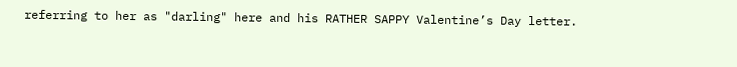referring to her as "darling" here and his RATHER SAPPY Valentine’s Day letter.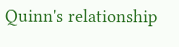Quinn's relationship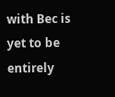with Bec is yet to be entirely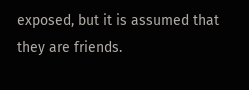exposed, but it is assumed that they are friends.